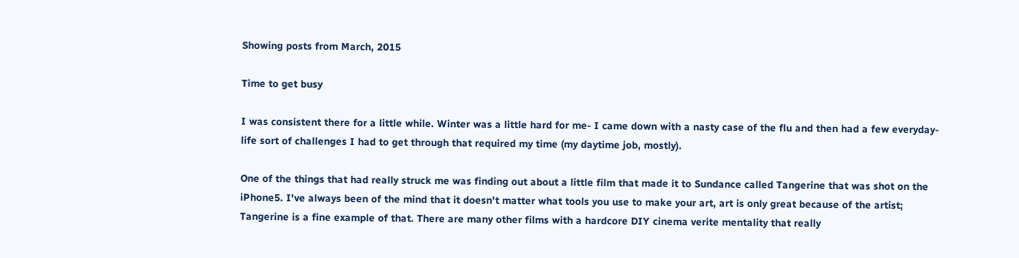Showing posts from March, 2015

Time to get busy

I was consistent there for a little while. Winter was a little hard for me- I came down with a nasty case of the flu and then had a few everyday-life sort of challenges I had to get through that required my time (my daytime job, mostly).

One of the things that had really struck me was finding out about a little film that made it to Sundance called Tangerine that was shot on the iPhone5. I've always been of the mind that it doesn't matter what tools you use to make your art, art is only great because of the artist; Tangerine is a fine example of that. There are many other films with a hardcore DIY cinema verite mentality that really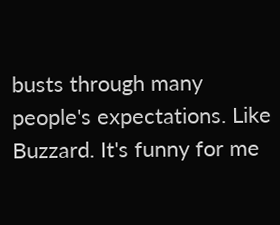busts through many people's expectations. Like Buzzard. It's funny for me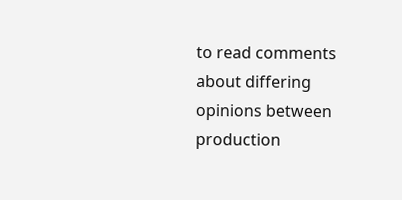to read comments about differing opinions between production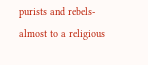purists and rebels- almost to a religious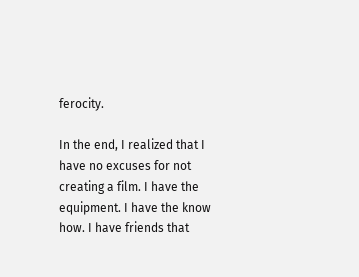ferocity.

In the end, I realized that I have no excuses for not creating a film. I have the equipment. I have the know how. I have friends that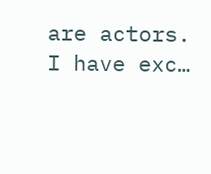are actors. I have exc…